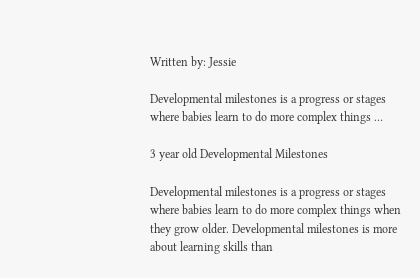Written by: Jessie

Developmental milestones is a progress or stages where babies learn to do more complex things …

3 year old Developmental Milestones

Developmental milestones is a progress or stages where babies learn to do more complex things when they grow older. Developmental milestones is more about learning skills than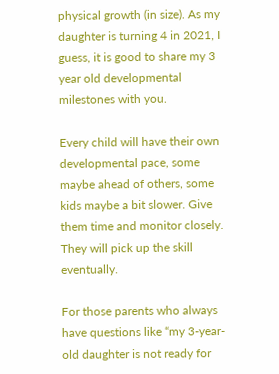physical growth (in size). As my daughter is turning 4 in 2021, I guess, it is good to share my 3 year old developmental milestones with you.

Every child will have their own developmental pace, some maybe ahead of others, some kids maybe a bit slower. Give them time and monitor closely. They will pick up the skill eventually.

For those parents who always have questions like “my 3-year-old daughter is not ready for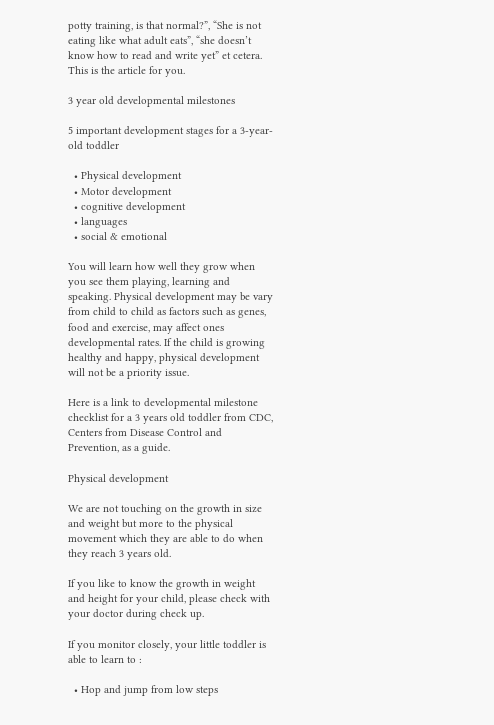potty training, is that normal?”, “She is not eating like what adult eats”, “she doesn’t know how to read and write yet” et cetera. This is the article for you.

3 year old developmental milestones

5 important development stages for a 3-year-old toddler

  • Physical development
  • Motor development
  • cognitive development
  • languages
  • social & emotional

You will learn how well they grow when you see them playing, learning and speaking. Physical development may be vary from child to child as factors such as genes, food and exercise, may affect ones developmental rates. If the child is growing healthy and happy, physical development will not be a priority issue.

Here is a link to developmental milestone checklist for a 3 years old toddler from CDC, Centers from Disease Control and Prevention, as a guide.

Physical development

We are not touching on the growth in size and weight but more to the physical movement which they are able to do when they reach 3 years old.

If you like to know the growth in weight and height for your child, please check with your doctor during check up.

If you monitor closely, your little toddler is able to learn to :

  • Hop and jump from low steps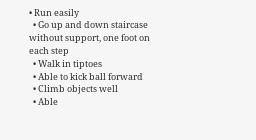• Run easily
  • Go up and down staircase without support, one foot on each step
  • Walk in tiptoes
  • Able to kick ball forward
  • Climb objects well
  • Able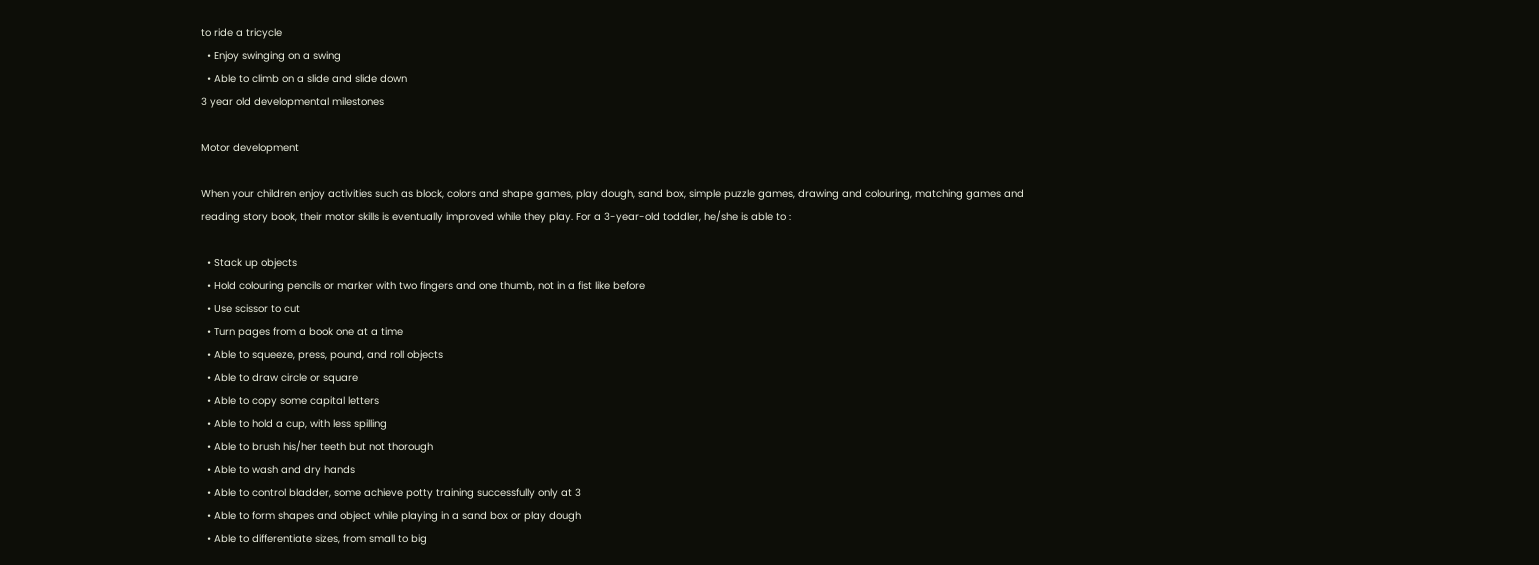to ride a tricycle
  • Enjoy swinging on a swing
  • Able to climb on a slide and slide down
3 year old developmental milestones

Motor development

When your children enjoy activities such as block, colors and shape games, play dough, sand box, simple puzzle games, drawing and colouring, matching games and reading story book, their motor skills is eventually improved while they play. For a 3-year-old toddler, he/she is able to :

  • Stack up objects
  • Hold colouring pencils or marker with two fingers and one thumb, not in a fist like before
  • Use scissor to cut
  • Turn pages from a book one at a time
  • Able to squeeze, press, pound, and roll objects
  • Able to draw circle or square
  • Able to copy some capital letters
  • Able to hold a cup, with less spilling
  • Able to brush his/her teeth but not thorough
  • Able to wash and dry hands
  • Able to control bladder, some achieve potty training successfully only at 3
  • Able to form shapes and object while playing in a sand box or play dough
  • Able to differentiate sizes, from small to big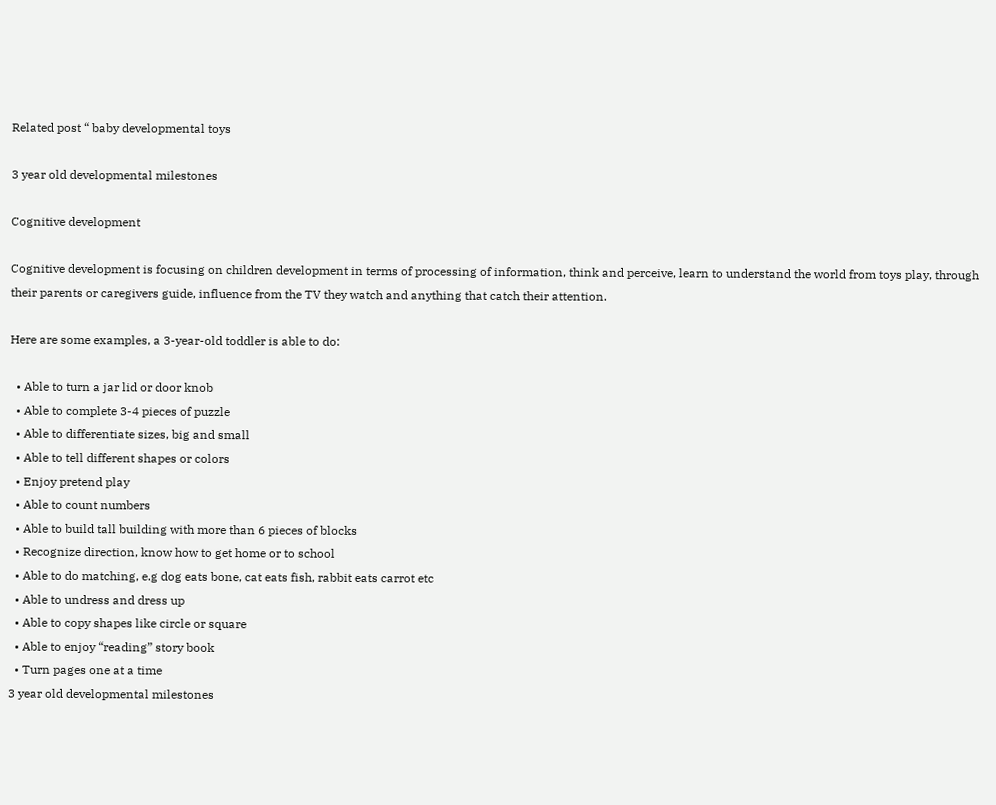Related post “ baby developmental toys

3 year old developmental milestones

Cognitive development

Cognitive development is focusing on children development in terms of processing of information, think and perceive, learn to understand the world from toys play, through their parents or caregivers guide, influence from the TV they watch and anything that catch their attention.

Here are some examples, a 3-year-old toddler is able to do:

  • Able to turn a jar lid or door knob
  • Able to complete 3-4 pieces of puzzle
  • Able to differentiate sizes, big and small
  • Able to tell different shapes or colors
  • Enjoy pretend play
  • Able to count numbers
  • Able to build tall building with more than 6 pieces of blocks
  • Recognize direction, know how to get home or to school
  • Able to do matching, e.g dog eats bone, cat eats fish, rabbit eats carrot etc
  • Able to undress and dress up
  • Able to copy shapes like circle or square
  • Able to enjoy “reading” story book
  • Turn pages one at a time
3 year old developmental milestones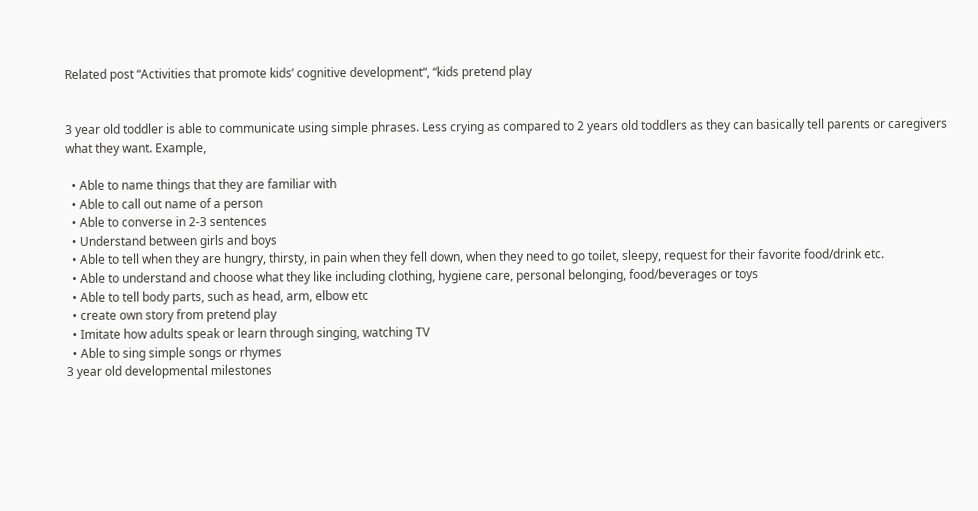Related post “Activities that promote kids’ cognitive development“, “kids pretend play


3 year old toddler is able to communicate using simple phrases. Less crying as compared to 2 years old toddlers as they can basically tell parents or caregivers what they want. Example,

  • Able to name things that they are familiar with
  • Able to call out name of a person
  • Able to converse in 2-3 sentences
  • Understand between girls and boys
  • Able to tell when they are hungry, thirsty, in pain when they fell down, when they need to go toilet, sleepy, request for their favorite food/drink etc.
  • Able to understand and choose what they like including clothing, hygiene care, personal belonging, food/beverages or toys
  • Able to tell body parts, such as head, arm, elbow etc
  • create own story from pretend play
  • Imitate how adults speak or learn through singing, watching TV
  • Able to sing simple songs or rhymes
3 year old developmental milestones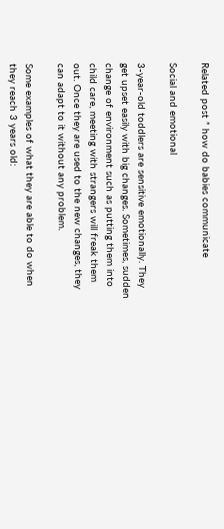Related post ” how do babies communicate

Social and emotional

3-year-old toddlers are sensitive emotionally. They get upset easily with big changes. Sometimes, sudden change of environment such as putting them into child care, meeting with strangers will freak them out. Once they are used to the new changes, they can adapt to it without any problem.

Some examples of what they are able to do when they reach 3 years old: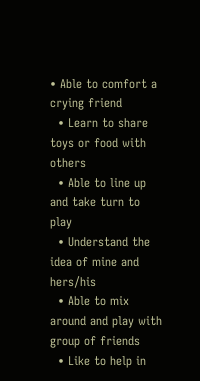• Able to comfort a crying friend
  • Learn to share toys or food with others
  • Able to line up and take turn to play
  • Understand the idea of mine and hers/his
  • Able to mix around and play with group of friends
  • Like to help in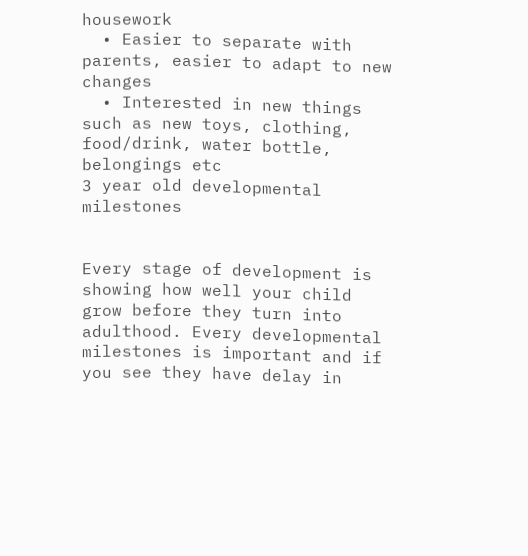housework
  • Easier to separate with parents, easier to adapt to new changes
  • Interested in new things such as new toys, clothing, food/drink, water bottle, belongings etc
3 year old developmental milestones


Every stage of development is showing how well your child grow before they turn into adulthood. Every developmental milestones is important and if you see they have delay in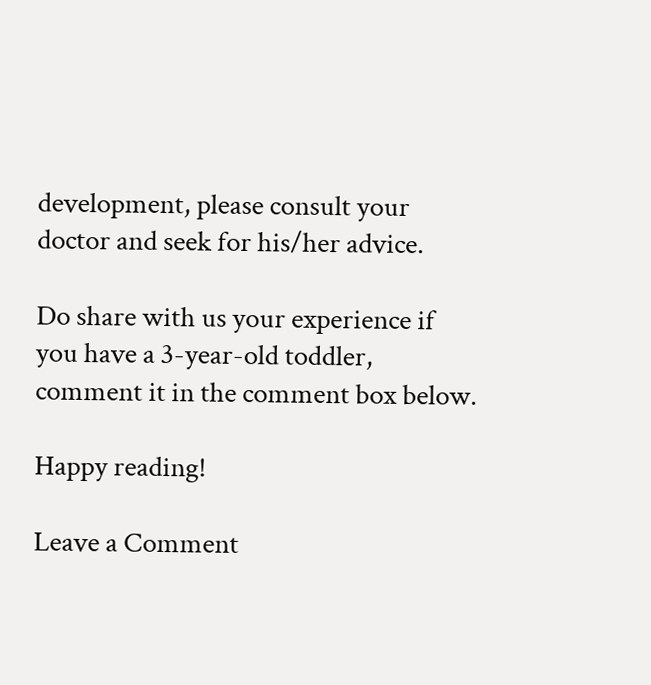development, please consult your doctor and seek for his/her advice.

Do share with us your experience if you have a 3-year-old toddler, comment it in the comment box below.

Happy reading!

Leave a Comment